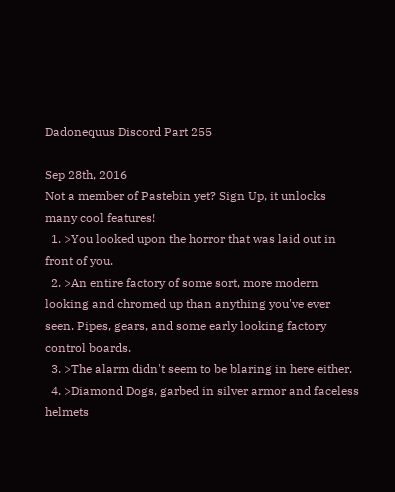Dadonequus Discord Part 255

Sep 28th, 2016
Not a member of Pastebin yet? Sign Up, it unlocks many cool features!
  1. >You looked upon the horror that was laid out in front of you.
  2. >An entire factory of some sort, more modern looking and chromed up than anything you've ever seen. Pipes, gears, and some early looking factory control boards.
  3. >The alarm didn't seem to be blaring in here either.
  4. >Diamond Dogs, garbed in silver armor and faceless helmets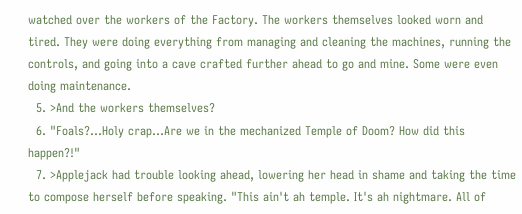watched over the workers of the Factory. The workers themselves looked worn and tired. They were doing everything from managing and cleaning the machines, running the controls, and going into a cave crafted further ahead to go and mine. Some were even doing maintenance.
  5. >And the workers themselves?
  6. "Foals?...Holy crap...Are we in the mechanized Temple of Doom? How did this happen?!"
  7. >Applejack had trouble looking ahead, lowering her head in shame and taking the time to compose herself before speaking. "This ain't ah temple. It's ah nightmare. All of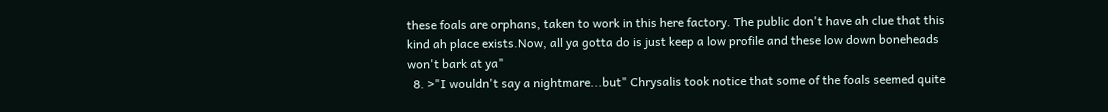these foals are orphans, taken to work in this here factory. The public don't have ah clue that this kind ah place exists.Now, all ya gotta do is just keep a low profile and these low down boneheads won't bark at ya"
  8. >"I wouldn't say a nightmare...but" Chrysalis took notice that some of the foals seemed quite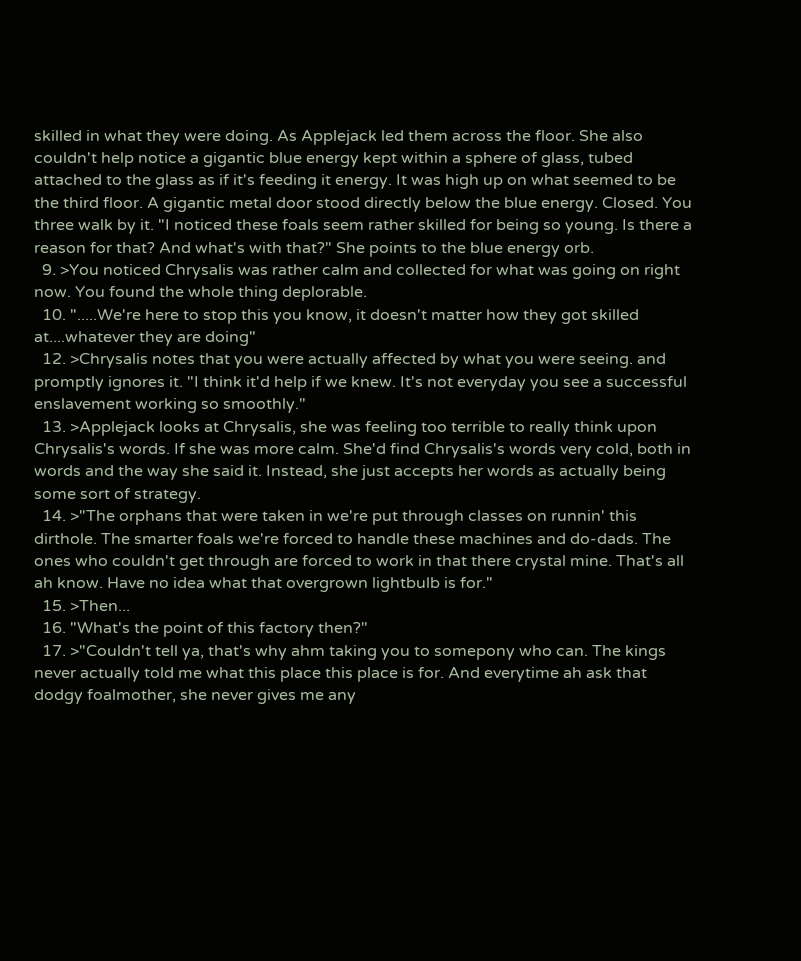skilled in what they were doing. As Applejack led them across the floor. She also couldn't help notice a gigantic blue energy kept within a sphere of glass, tubed attached to the glass as if it's feeding it energy. It was high up on what seemed to be the third floor. A gigantic metal door stood directly below the blue energy. Closed. You three walk by it. "I noticed these foals seem rather skilled for being so young. Is there a reason for that? And what's with that?" She points to the blue energy orb.
  9. >You noticed Chrysalis was rather calm and collected for what was going on right now. You found the whole thing deplorable.
  10. ".....We're here to stop this you know, it doesn't matter how they got skilled at....whatever they are doing"
  12. >Chrysalis notes that you were actually affected by what you were seeing. and promptly ignores it. "I think it'd help if we knew. It's not everyday you see a successful enslavement working so smoothly."
  13. >Applejack looks at Chrysalis, she was feeling too terrible to really think upon Chrysalis's words. If she was more calm. She'd find Chrysalis's words very cold, both in words and the way she said it. Instead, she just accepts her words as actually being some sort of strategy.
  14. >"The orphans that were taken in we're put through classes on runnin' this dirthole. The smarter foals we're forced to handle these machines and do-dads. The ones who couldn't get through are forced to work in that there crystal mine. That's all ah know. Have no idea what that overgrown lightbulb is for."
  15. >Then...
  16. "What's the point of this factory then?"
  17. >"Couldn't tell ya, that's why ahm taking you to somepony who can. The kings never actually told me what this place this place is for. And everytime ah ask that dodgy foalmother, she never gives me any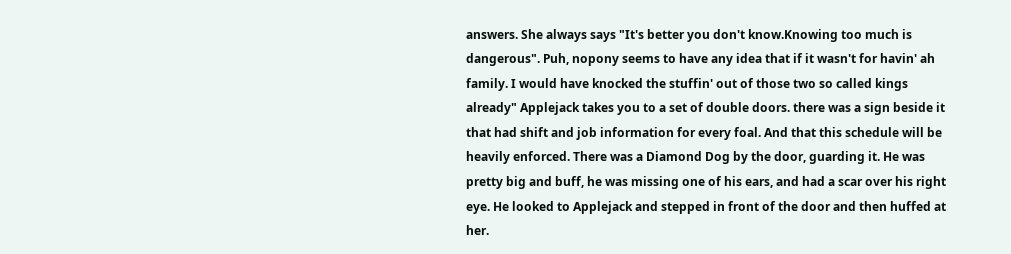answers. She always says "It's better you don't know.Knowing too much is dangerous". Puh, nopony seems to have any idea that if it wasn't for havin' ah family. I would have knocked the stuffin' out of those two so called kings already" Applejack takes you to a set of double doors. there was a sign beside it that had shift and job information for every foal. And that this schedule will be heavily enforced. There was a Diamond Dog by the door, guarding it. He was pretty big and buff, he was missing one of his ears, and had a scar over his right eye. He looked to Applejack and stepped in front of the door and then huffed at her.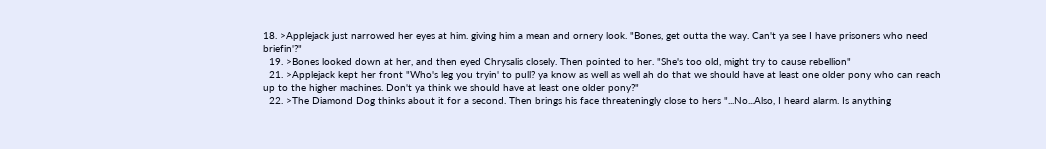18. >Applejack just narrowed her eyes at him. giving him a mean and ornery look. "Bones, get outta the way. Can't ya see I have prisoners who need briefin'?"
  19. >Bones looked down at her, and then eyed Chrysalis closely. Then pointed to her. "She's too old, might try to cause rebellion"
  21. >Applejack kept her front "Who's leg you tryin' to pull? ya know as well as well ah do that we should have at least one older pony who can reach up to the higher machines. Don't ya think we should have at least one older pony?"
  22. >The Diamond Dog thinks about it for a second. Then brings his face threateningly close to hers "...No...Also, I heard alarm. Is anything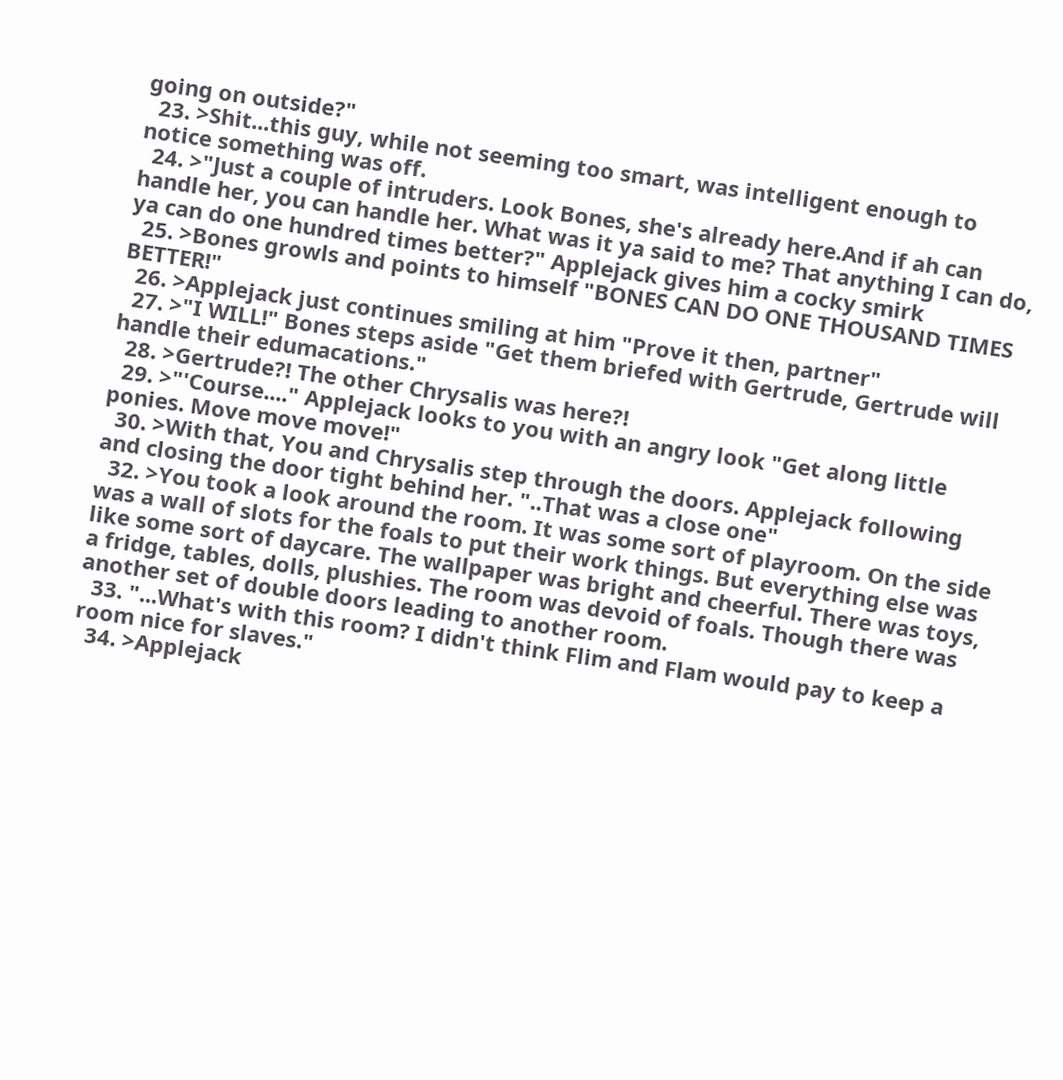going on outside?"
  23. >Shit...this guy, while not seeming too smart, was intelligent enough to notice something was off.
  24. >"Just a couple of intruders. Look Bones, she's already here.And if ah can handle her, you can handle her. What was it ya said to me? That anything I can do, ya can do one hundred times better?" Applejack gives him a cocky smirk
  25. >Bones growls and points to himself "BONES CAN DO ONE THOUSAND TIMES BETTER!"
  26. >Applejack just continues smiling at him "Prove it then, partner"
  27. >"I WILL!" Bones steps aside "Get them briefed with Gertrude, Gertrude will handle their edumacations."
  28. >Gertrude?! The other Chrysalis was here?!
  29. >"'Course...." Applejack looks to you with an angry look "Get along little ponies. Move move move!"
  30. >With that, You and Chrysalis step through the doors. Applejack following and closing the door tight behind her. "..That was a close one"
  32. >You took a look around the room. It was some sort of playroom. On the side was a wall of slots for the foals to put their work things. But everything else was like some sort of daycare. The wallpaper was bright and cheerful. There was toys, a fridge, tables, dolls, plushies. The room was devoid of foals. Though there was another set of double doors leading to another room.
  33. "...What's with this room? I didn't think Flim and Flam would pay to keep a room nice for slaves."
  34. >Applejack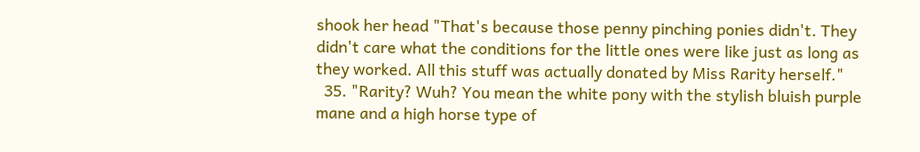shook her head "That's because those penny pinching ponies didn't. They didn't care what the conditions for the little ones were like just as long as they worked. All this stuff was actually donated by Miss Rarity herself."
  35. "Rarity? Wuh? You mean the white pony with the stylish bluish purple mane and a high horse type of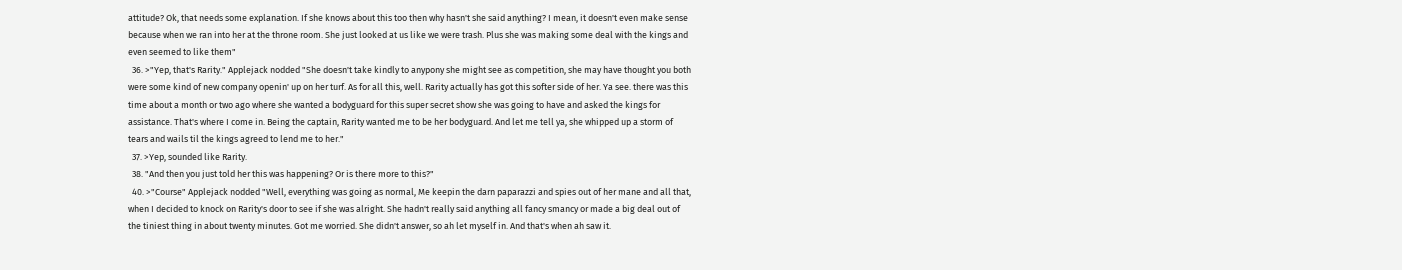attitude? Ok, that needs some explanation. If she knows about this too then why hasn't she said anything? I mean, it doesn't even make sense because when we ran into her at the throne room. She just looked at us like we were trash. Plus she was making some deal with the kings and even seemed to like them"
  36. >"Yep, that's Rarity." Applejack nodded "She doesn't take kindly to anypony she might see as competition, she may have thought you both were some kind of new company openin' up on her turf. As for all this, well. Rarity actually has got this softer side of her. Ya see. there was this time about a month or two ago where she wanted a bodyguard for this super secret show she was going to have and asked the kings for assistance. That's where I come in. Being the captain, Rarity wanted me to be her bodyguard. And let me tell ya, she whipped up a storm of tears and wails til the kings agreed to lend me to her."
  37. >Yep, sounded like Rarity.
  38. "And then you just told her this was happening? Or is there more to this?"
  40. >"Course" Applejack nodded "Well, everything was going as normal, Me keepin the darn paparazzi and spies out of her mane and all that, when I decided to knock on Rarity's door to see if she was alright. She hadn't really said anything all fancy smancy or made a big deal out of the tiniest thing in about twenty minutes. Got me worried. She didn't answer, so ah let myself in. And that's when ah saw it.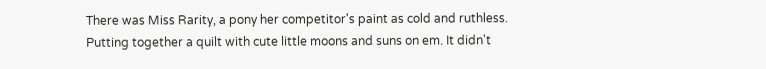There was Miss Rarity, a pony her competitor's paint as cold and ruthless. Putting together a quilt with cute little moons and suns on em. It didn't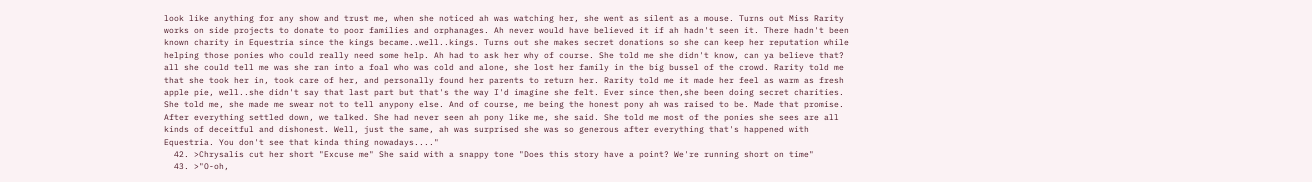look like anything for any show and trust me, when she noticed ah was watching her, she went as silent as a mouse. Turns out Miss Rarity works on side projects to donate to poor families and orphanages. Ah never would have believed it if ah hadn't seen it. There hadn't been known charity in Equestria since the kings became..well..kings. Turns out she makes secret donations so she can keep her reputation while helping those ponies who could really need some help. Ah had to ask her why of course. She told me she didn't know, can ya believe that? all she could tell me was she ran into a foal who was cold and alone, she lost her family in the big bussel of the crowd. Rarity told me that she took her in, took care of her, and personally found her parents to return her. Rarity told me it made her feel as warm as fresh apple pie, well..she didn't say that last part but that's the way I'd imagine she felt. Ever since then,she been doing secret charities. She told me, she made me swear not to tell anypony else. And of course, me being the honest pony ah was raised to be. Made that promise. After everything settled down, we talked. She had never seen ah pony like me, she said. She told me most of the ponies she sees are all kinds of deceitful and dishonest. Well, just the same, ah was surprised she was so generous after everything that's happened with Equestria. You don't see that kinda thing nowadays...."
  42. >Chrysalis cut her short "Excuse me" She said with a snappy tone "Does this story have a point? We're running short on time"
  43. >"O-oh,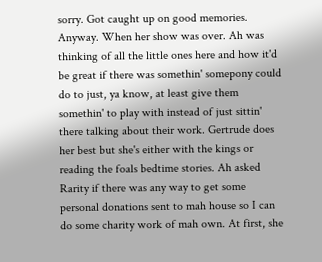sorry. Got caught up on good memories. Anyway. When her show was over. Ah was thinking of all the little ones here and how it'd be great if there was somethin' somepony could do to just, ya know, at least give them somethin' to play with instead of just sittin' there talking about their work. Gertrude does her best but she's either with the kings or reading the foals bedtime stories. Ah asked Rarity if there was any way to get some personal donations sent to mah house so I can do some charity work of mah own. At first, she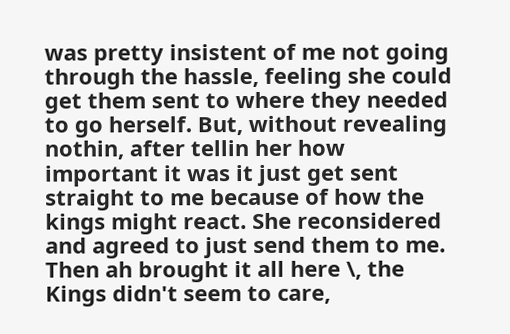was pretty insistent of me not going through the hassle, feeling she could get them sent to where they needed to go herself. But, without revealing nothin, after tellin her how important it was it just get sent straight to me because of how the kings might react. She reconsidered and agreed to just send them to me. Then ah brought it all here \, the Kings didn't seem to care,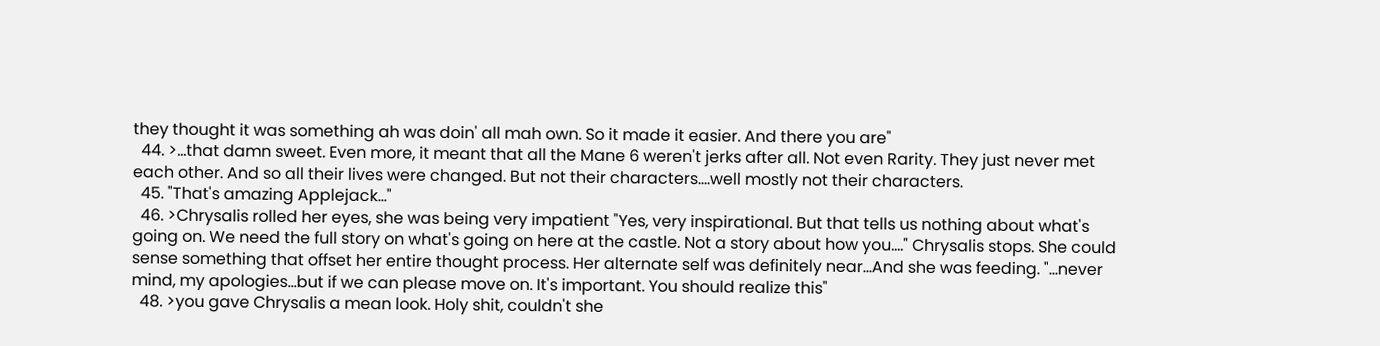they thought it was something ah was doin' all mah own. So it made it easier. And there you are"
  44. >...that damn sweet. Even more, it meant that all the Mane 6 weren't jerks after all. Not even Rarity. They just never met each other. And so all their lives were changed. But not their characters....well mostly not their characters.
  45. "That's amazing Applejack..."
  46. >Chrysalis rolled her eyes, she was being very impatient "Yes, very inspirational. But that tells us nothing about what's going on. We need the full story on what's going on here at the castle. Not a story about how you...." Chrysalis stops. She could sense something that offset her entire thought process. Her alternate self was definitely near...And she was feeding. "...never mind, my apologies...but if we can please move on. It's important. You should realize this"
  48. >you gave Chrysalis a mean look. Holy shit, couldn't she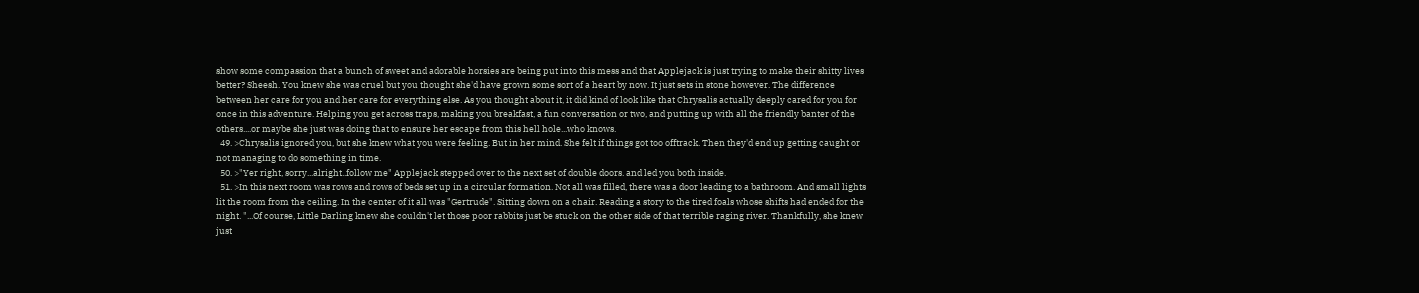show some compassion that a bunch of sweet and adorable horsies are being put into this mess and that Applejack is just trying to make their shitty lives better? Sheesh. You knew she was cruel but you thought she'd have grown some sort of a heart by now. It just sets in stone however. The difference between her care for you and her care for everything else. As you thought about it, it did kind of look like that Chrysalis actually deeply cared for you for once in this adventure. Helping you get across traps, making you breakfast, a fun conversation or two, and putting up with all the friendly banter of the others....or maybe she just was doing that to ensure her escape from this hell hole...who knows.
  49. >Chrysalis ignored you, but she knew what you were feeling. But in her mind. She felt if things got too offtrack. Then they'd end up getting caught or not managing to do something in time.
  50. >"Yer right, sorry...alright..follow me" Applejack stepped over to the next set of double doors. and led you both inside.
  51. >In this next room was rows and rows of beds set up in a circular formation. Not all was filled, there was a door leading to a bathroom. And small lights lit the room from the ceiling. In the center of it all was "Gertrude". Sitting down on a chair. Reading a story to the tired foals whose shifts had ended for the night. "...Of course, Little Darling knew she couldn't let those poor rabbits just be stuck on the other side of that terrible raging river. Thankfully, she knew just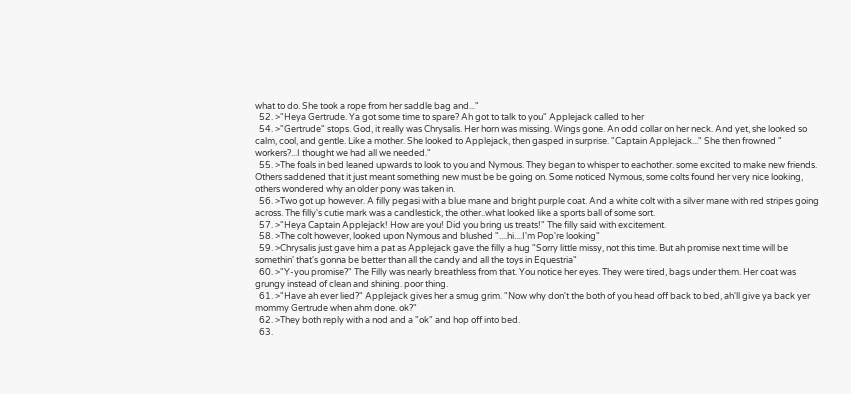what to do. She took a rope from her saddle bag and..."
  52. >"Heya Gertrude. Ya got some time to spare? Ah got to talk to you" Applejack called to her
  54. >"Gertrude" stops. God, it really was Chrysalis. Her horn was missing. Wings gone. An odd collar on her neck. And yet, she looked so calm, cool, and gentle. Like a mother. She looked to Applejack, then gasped in surprise. "Captain Applejack..." She then frowned " workers?...I thought we had all we needed."
  55. >The foals in bed leaned upwards to look to you and Nymous. They began to whisper to eachother. some excited to make new friends. Others saddened that it just meant something new must be be going on. Some noticed Nymous, some colts found her very nice looking, others wondered why an older pony was taken in.
  56. >Two got up however. A filly pegasi with a blue mane and bright purple coat. And a white colt with a silver mane with red stripes going across. The filly's cutie mark was a candlestick, the other..what looked like a sports ball of some sort.
  57. >"Heya Captain Applejack! How are you! Did you bring us treats!" The filly said with excitement.
  58. >The colt however, looked upon Nymous and blushed "....hi....I'm Pop're looking"
  59. >Chrysalis just gave him a pat as Applejack gave the filly a hug "Sorry little missy, not this time. But ah promise next time will be somethin' that's gonna be better than all the candy and all the toys in Equestria"
  60. >"Y-you promise?" The Filly was nearly breathless from that. You notice her eyes. They were tired, bags under them. Her coat was grungy instead of clean and shining. poor thing.
  61. >"Have ah ever lied?" Applejack gives her a smug grim. "Now why don't the both of you head off back to bed, ah'll give ya back yer mommy Gertrude when ahm done. ok?"
  62. >They both reply with a nod and a "ok" and hop off into bed.
  63.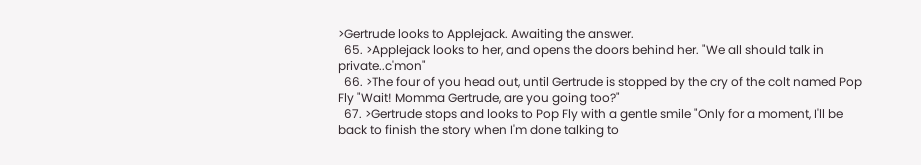>Gertrude looks to Applejack. Awaiting the answer.
  65. >Applejack looks to her, and opens the doors behind her. "We all should talk in private..c'mon"
  66. >The four of you head out, until Gertrude is stopped by the cry of the colt named Pop Fly "Wait! Momma Gertrude, are you going too?"
  67. >Gertrude stops and looks to Pop Fly with a gentle smile "Only for a moment, I'll be back to finish the story when I'm done talking to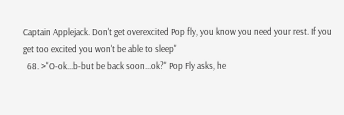Captain Applejack. Don't get overexcited Pop fly, you know you need your rest. If you get too excited you won't be able to sleep"
  68. >"O-ok...b-but be back soon...ok?" Pop Fly asks, he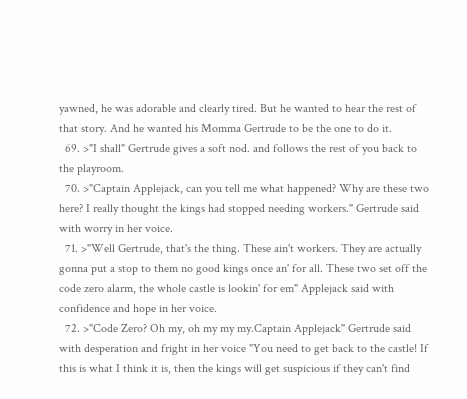yawned, he was adorable and clearly tired. But he wanted to hear the rest of that story. And he wanted his Momma Gertrude to be the one to do it.
  69. >"I shall" Gertrude gives a soft nod. and follows the rest of you back to the playroom.
  70. >"Captain Applejack, can you tell me what happened? Why are these two here? I really thought the kings had stopped needing workers." Gertrude said with worry in her voice.
  71. >"Well Gertrude, that's the thing. These ain't workers. They are actually gonna put a stop to them no good kings once an' for all. These two set off the code zero alarm, the whole castle is lookin' for em" Applejack said with confidence and hope in her voice.
  72. >"Code Zero? Oh my, oh my my my.Captain Applejack" Gertrude said with desperation and fright in her voice "You need to get back to the castle! If this is what I think it is, then the kings will get suspicious if they can't find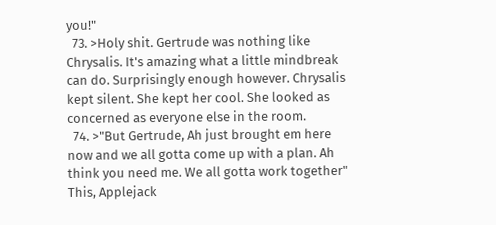you!"
  73. >Holy shit. Gertrude was nothing like Chrysalis. It's amazing what a little mindbreak can do. Surprisingly enough however. Chrysalis kept silent. She kept her cool. She looked as concerned as everyone else in the room.
  74. >"But Gertrude, Ah just brought em here now and we all gotta come up with a plan. Ah think you need me. We all gotta work together" This, Applejack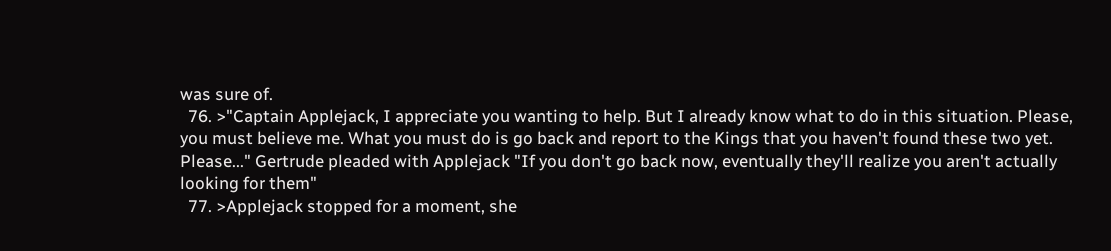was sure of.
  76. >"Captain Applejack, I appreciate you wanting to help. But I already know what to do in this situation. Please, you must believe me. What you must do is go back and report to the Kings that you haven't found these two yet. Please..." Gertrude pleaded with Applejack "If you don't go back now, eventually they'll realize you aren't actually looking for them"
  77. >Applejack stopped for a moment, she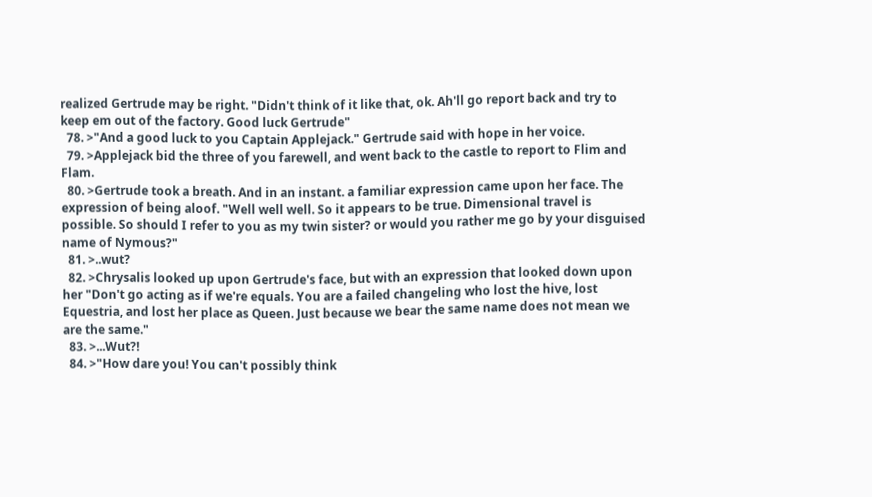realized Gertrude may be right. "Didn't think of it like that, ok. Ah'll go report back and try to keep em out of the factory. Good luck Gertrude"
  78. >"And a good luck to you Captain Applejack." Gertrude said with hope in her voice.
  79. >Applejack bid the three of you farewell, and went back to the castle to report to Flim and Flam.
  80. >Gertrude took a breath. And in an instant. a familiar expression came upon her face. The expression of being aloof. "Well well well. So it appears to be true. Dimensional travel is possible. So should I refer to you as my twin sister? or would you rather me go by your disguised name of Nymous?"
  81. >..wut?
  82. >Chrysalis looked up upon Gertrude's face, but with an expression that looked down upon her "Don't go acting as if we're equals. You are a failed changeling who lost the hive, lost Equestria, and lost her place as Queen. Just because we bear the same name does not mean we are the same."
  83. >...Wut?!
  84. >"How dare you! You can't possibly think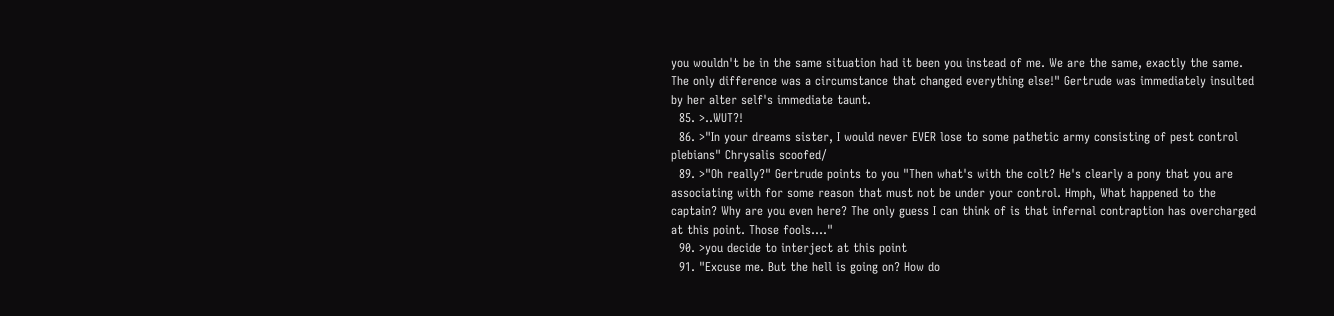you wouldn't be in the same situation had it been you instead of me. We are the same, exactly the same. The only difference was a circumstance that changed everything else!" Gertrude was immediately insulted by her alter self's immediate taunt.
  85. >..WUT?!
  86. >"In your dreams sister, I would never EVER lose to some pathetic army consisting of pest control plebians" Chrysalis scoofed/
  89. >"Oh really?" Gertrude points to you "Then what's with the colt? He's clearly a pony that you are associating with for some reason that must not be under your control. Hmph, What happened to the captain? Why are you even here? The only guess I can think of is that infernal contraption has overcharged at this point. Those fools...."
  90. >you decide to interject at this point
  91. "Excuse me. But the hell is going on? How do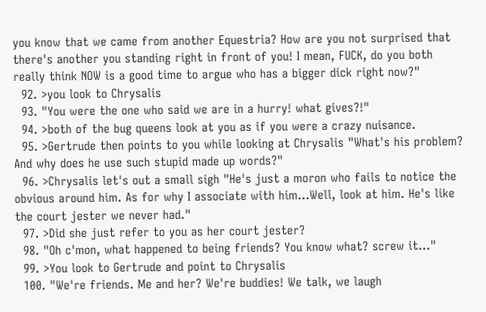you know that we came from another Equestria? How are you not surprised that there's another you standing right in front of you! I mean, FUCK, do you both really think NOW is a good time to argue who has a bigger dick right now?"
  92. >you look to Chrysalis
  93. "You were the one who said we are in a hurry! what gives?!"
  94. >both of the bug queens look at you as if you were a crazy nuisance.
  95. >Gertrude then points to you while looking at Chrysalis "What's his problem? And why does he use such stupid made up words?"
  96. >Chrysalis let's out a small sigh "He's just a moron who fails to notice the obvious around him. As for why I associate with him...Well, look at him. He's like the court jester we never had."
  97. >Did she just refer to you as her court jester?
  98. "Oh c'mon, what happened to being friends? You know what? screw it..."
  99. >You look to Gertrude and point to Chrysalis
  100. "We're friends. Me and her? We're buddies! We talk, we laugh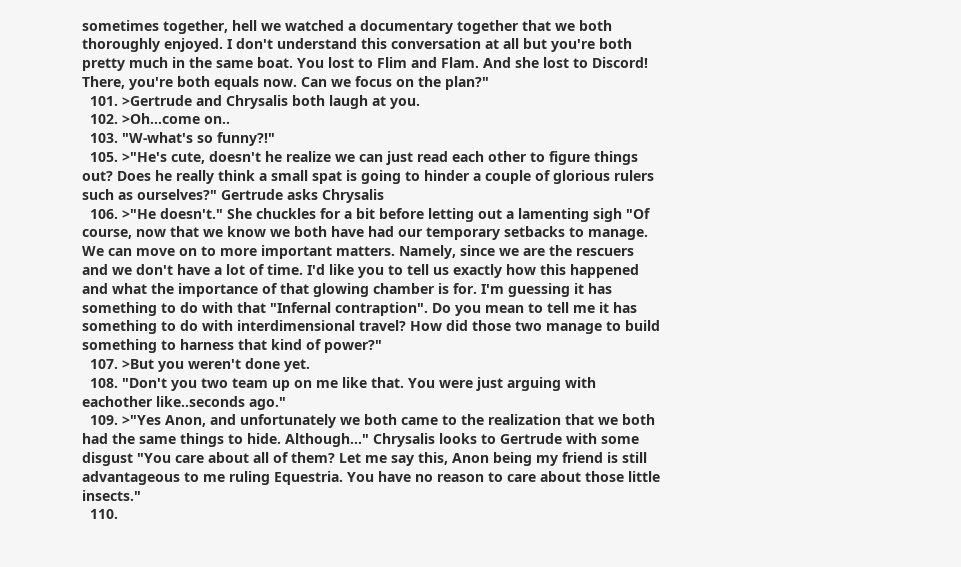sometimes together, hell we watched a documentary together that we both thoroughly enjoyed. I don't understand this conversation at all but you're both pretty much in the same boat. You lost to Flim and Flam. And she lost to Discord! There, you're both equals now. Can we focus on the plan?"
  101. >Gertrude and Chrysalis both laugh at you.
  102. >Oh...come on..
  103. "W-what's so funny?!"
  105. >"He's cute, doesn't he realize we can just read each other to figure things out? Does he really think a small spat is going to hinder a couple of glorious rulers such as ourselves?" Gertrude asks Chrysalis
  106. >"He doesn't." She chuckles for a bit before letting out a lamenting sigh "Of course, now that we know we both have had our temporary setbacks to manage. We can move on to more important matters. Namely, since we are the rescuers and we don't have a lot of time. I'd like you to tell us exactly how this happened and what the importance of that glowing chamber is for. I'm guessing it has something to do with that "Infernal contraption". Do you mean to tell me it has something to do with interdimensional travel? How did those two manage to build something to harness that kind of power?"
  107. >But you weren't done yet.
  108. "Don't you two team up on me like that. You were just arguing with eachother like..seconds ago."
  109. >"Yes Anon, and unfortunately we both came to the realization that we both had the same things to hide. Although..." Chrysalis looks to Gertrude with some disgust "You care about all of them? Let me say this, Anon being my friend is still advantageous to me ruling Equestria. You have no reason to care about those little insects."
  110.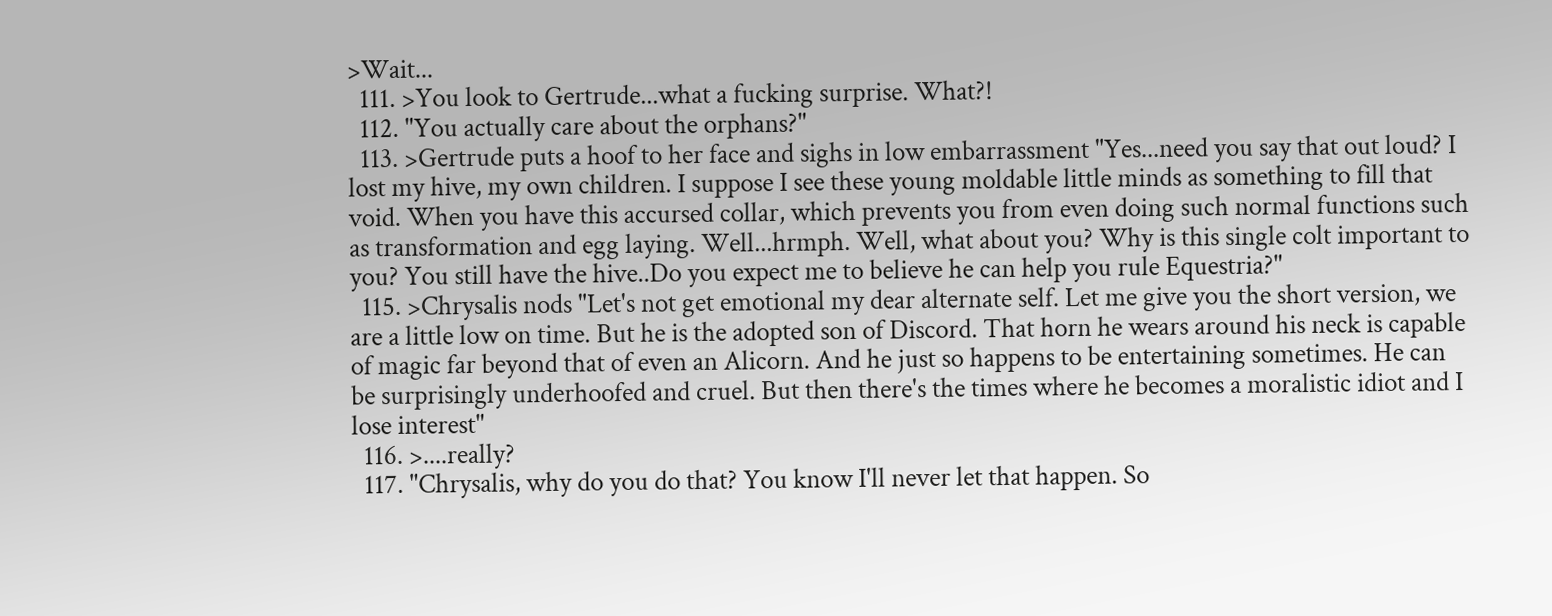>Wait...
  111. >You look to Gertrude...what a fucking surprise. What?!
  112. "You actually care about the orphans?"
  113. >Gertrude puts a hoof to her face and sighs in low embarrassment "Yes...need you say that out loud? I lost my hive, my own children. I suppose I see these young moldable little minds as something to fill that void. When you have this accursed collar, which prevents you from even doing such normal functions such as transformation and egg laying. Well...hrmph. Well, what about you? Why is this single colt important to you? You still have the hive..Do you expect me to believe he can help you rule Equestria?"
  115. >Chrysalis nods "Let's not get emotional my dear alternate self. Let me give you the short version, we are a little low on time. But he is the adopted son of Discord. That horn he wears around his neck is capable of magic far beyond that of even an Alicorn. And he just so happens to be entertaining sometimes. He can be surprisingly underhoofed and cruel. But then there's the times where he becomes a moralistic idiot and I lose interest"
  116. >....really?
  117. "Chrysalis, why do you do that? You know I'll never let that happen. So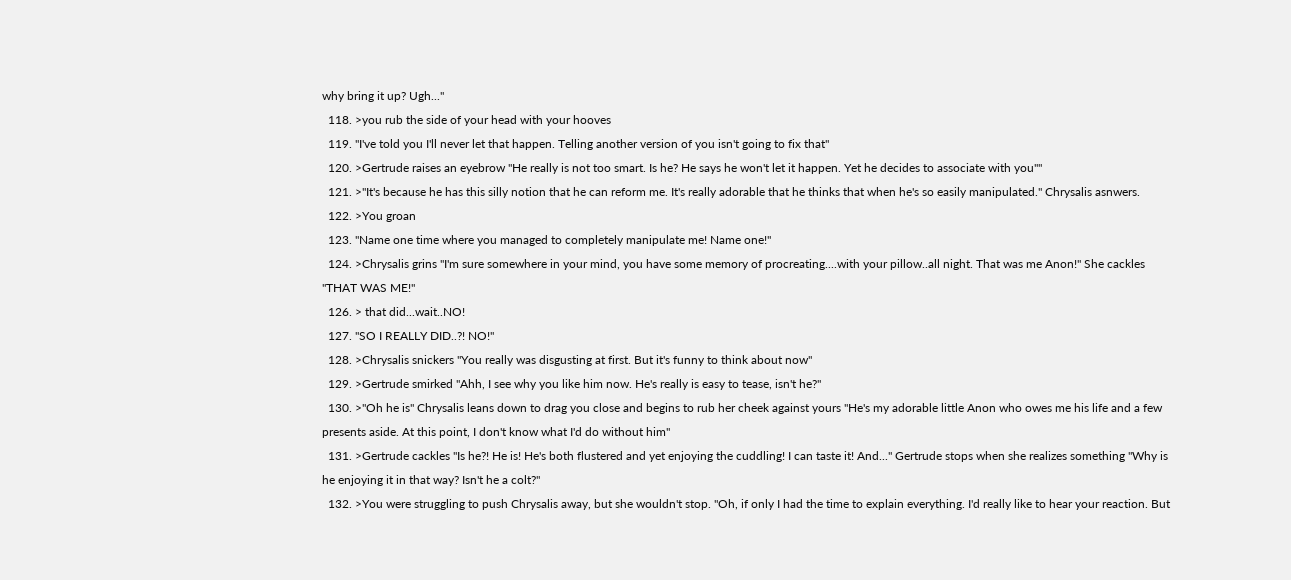why bring it up? Ugh..."
  118. >you rub the side of your head with your hooves
  119. "I've told you I'll never let that happen. Telling another version of you isn't going to fix that"
  120. >Gertrude raises an eyebrow "He really is not too smart. Is he? He says he won't let it happen. Yet he decides to associate with you""
  121. >"It's because he has this silly notion that he can reform me. It's really adorable that he thinks that when he's so easily manipulated." Chrysalis asnwers.
  122. >You groan
  123. "Name one time where you managed to completely manipulate me! Name one!"
  124. >Chrysalis grins "I'm sure somewhere in your mind, you have some memory of procreating....with your pillow..all night. That was me Anon!" She cackles "THAT WAS ME!"
  126. > that did...wait..NO!
  127. "SO I REALLY DID..?! NO!"
  128. >Chrysalis snickers "You really was disgusting at first. But it's funny to think about now"
  129. >Gertrude smirked "Ahh, I see why you like him now. He's really is easy to tease, isn't he?"
  130. >"Oh he is" Chrysalis leans down to drag you close and begins to rub her cheek against yours "He's my adorable little Anon who owes me his life and a few presents aside. At this point, I don't know what I'd do without him"
  131. >Gertrude cackles "Is he?! He is! He's both flustered and yet enjoying the cuddling! I can taste it! And..." Gertrude stops when she realizes something "Why is he enjoying it in that way? Isn't he a colt?"
  132. >You were struggling to push Chrysalis away, but she wouldn't stop. "Oh, if only I had the time to explain everything. I'd really like to hear your reaction. But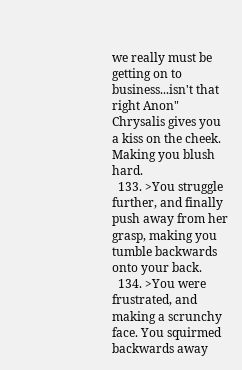we really must be getting on to business...isn't that right Anon" Chrysalis gives you a kiss on the cheek. Making you blush hard.
  133. >You struggle further, and finally push away from her grasp, making you tumble backwards onto your back.
  134. >You were frustrated, and making a scrunchy face. You squirmed backwards away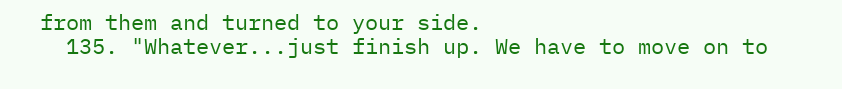from them and turned to your side.
  135. "Whatever...just finish up. We have to move on to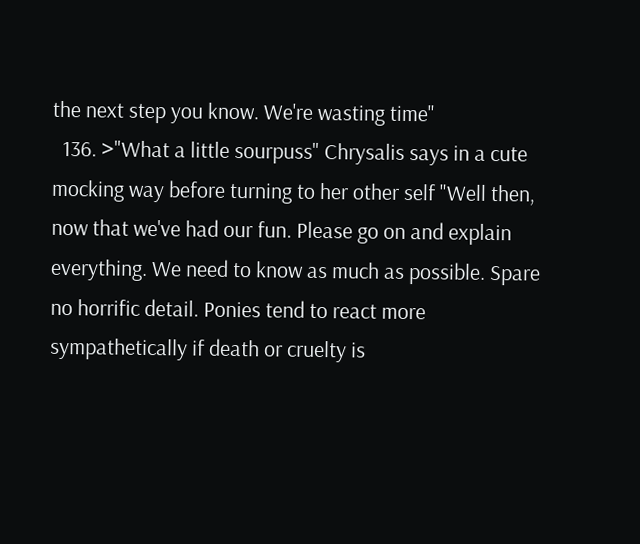the next step you know. We're wasting time"
  136. >"What a little sourpuss" Chrysalis says in a cute mocking way before turning to her other self "Well then, now that we've had our fun. Please go on and explain everything. We need to know as much as possible. Spare no horrific detail. Ponies tend to react more sympathetically if death or cruelty is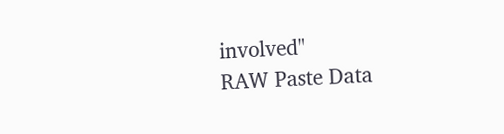involved"
RAW Paste Data